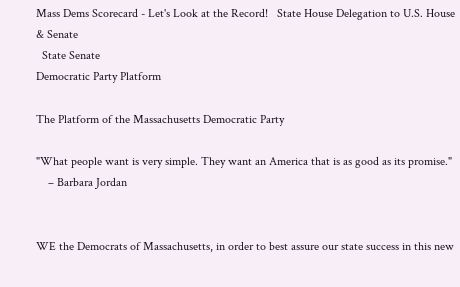Mass Dems Scorecard - Let's Look at the Record!   State House Delegation to U.S. House & Senate
  State Senate
Democratic Party Platform

The Platform of the Massachusetts Democratic Party

"What people want is very simple. They want an America that is as good as its promise."
    – Barbara Jordan


WE the Democrats of Massachusetts, in order to best assure our state success in this new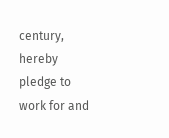century, hereby pledge to work for and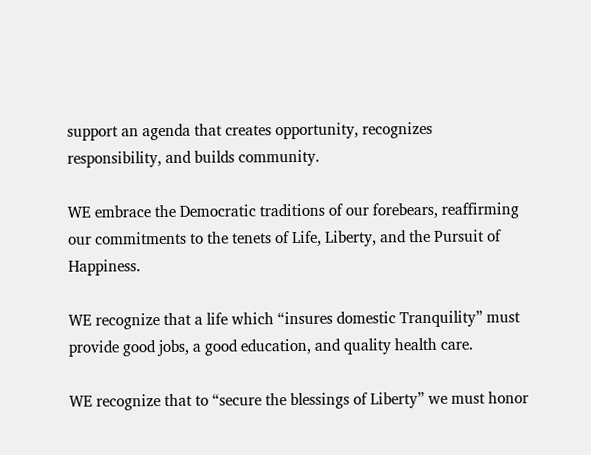support an agenda that creates opportunity, recognizes responsibility, and builds community.

WE embrace the Democratic traditions of our forebears, reaffirming our commitments to the tenets of Life, Liberty, and the Pursuit of Happiness.

WE recognize that a life which “insures domestic Tranquility” must provide good jobs, a good education, and quality health care.

WE recognize that to “secure the blessings of Liberty” we must honor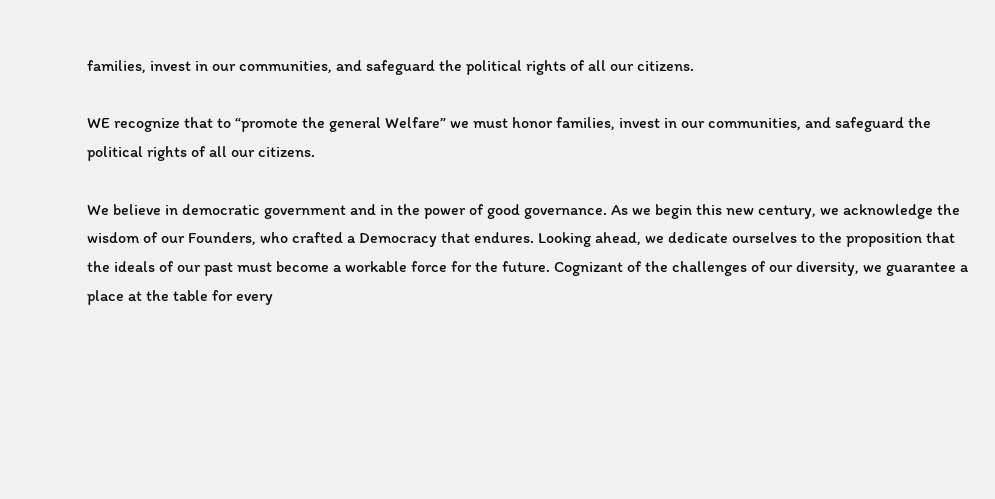families, invest in our communities, and safeguard the political rights of all our citizens.

WE recognize that to “promote the general Welfare” we must honor families, invest in our communities, and safeguard the political rights of all our citizens.

We believe in democratic government and in the power of good governance. As we begin this new century, we acknowledge the wisdom of our Founders, who crafted a Democracy that endures. Looking ahead, we dedicate ourselves to the proposition that the ideals of our past must become a workable force for the future. Cognizant of the challenges of our diversity, we guarantee a place at the table for every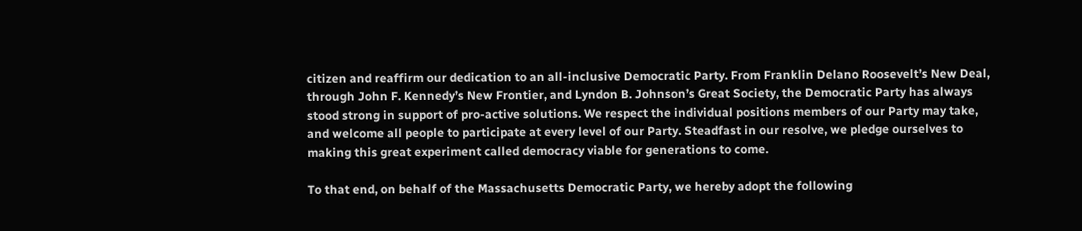citizen and reaffirm our dedication to an all-inclusive Democratic Party. From Franklin Delano Roosevelt’s New Deal, through John F. Kennedy’s New Frontier, and Lyndon B. Johnson’s Great Society, the Democratic Party has always stood strong in support of pro-active solutions. We respect the individual positions members of our Party may take, and welcome all people to participate at every level of our Party. Steadfast in our resolve, we pledge ourselves to making this great experiment called democracy viable for generations to come.

To that end, on behalf of the Massachusetts Democratic Party, we hereby adopt the following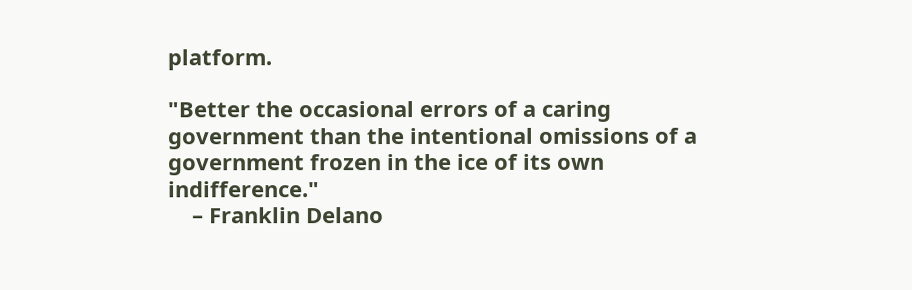platform.

"Better the occasional errors of a caring government than the intentional omissions of a government frozen in the ice of its own indifference."
    – Franklin Delano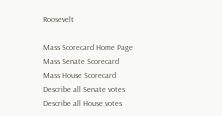Roosevelt

Mass Scorecard Home Page
Mass Senate Scorecard
Mass House Scorecard
Describe all Senate votes
Describe all House votes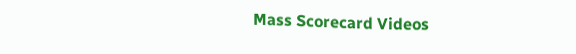Mass Scorecard Videos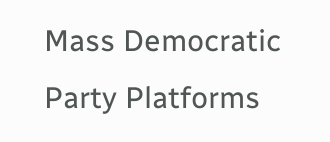Mass Democratic Party Platforms